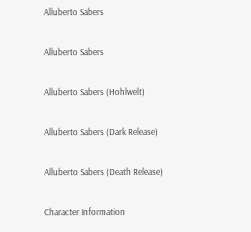Alluberto Sabers

Alluberto Sabers

Alluberto Sabers (Hohlwelt)

Alluberto Sabers (Dark Release)

Alluberto Sabers (Death Release)

Character Information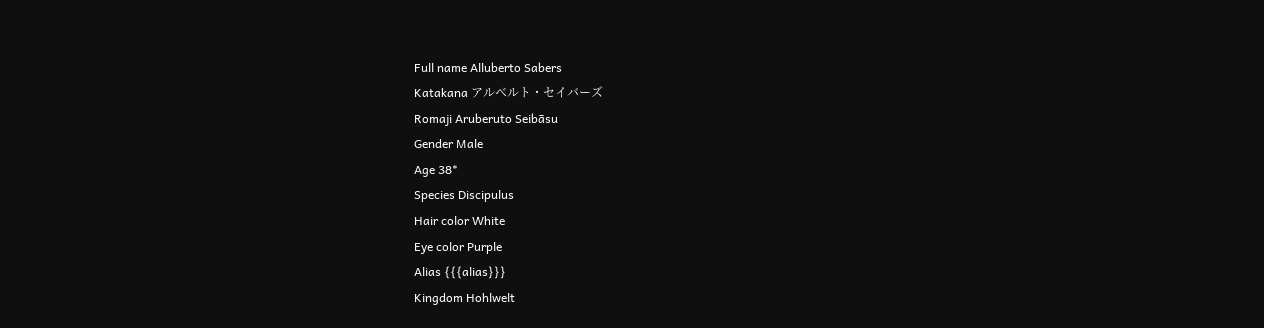Full name Alluberto Sabers
Katakana アルベルト・セイバーズ
Romaji Aruberuto Seibāsu
Gender Male
Age 38*
Species Discipulus
Hair color White
Eye color Purple
Alias {{{alias}}}
Kingdom Hohlwelt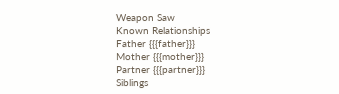Weapon Saw
Known Relationships
Father {{{father}}}
Mother {{{mother}}}
Partner {{{partner}}}
Siblings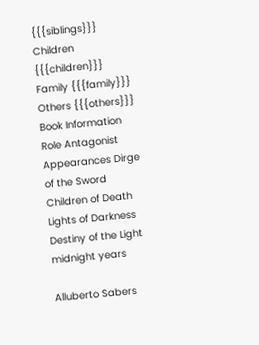{{{siblings}}}
Children {{{children}}}
Family {{{family}}}
Others {{{others}}}
Book Information
Role Antagonist
Appearances Dirge of the Sword
Children of Death
Lights of Darkness
Destiny of the Light
midnight years

Alluberto Sabers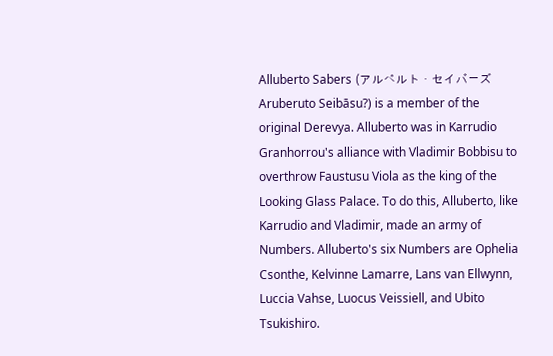Alluberto Sabers (アルベルト・セイバーズ Aruberuto Seibāsu?) is a member of the original Derevya. Alluberto was in Karrudio Granhorrou's alliance with Vladimir Bobbisu to overthrow Faustusu Viola as the king of the Looking Glass Palace. To do this, Alluberto, like Karrudio and Vladimir, made an army of Numbers. Alluberto's six Numbers are Ophelia Csonthe, Kelvinne Lamarre, Lans van Ellwynn, Luccia Vahse, Luocus Veissiell, and Ubito Tsukishiro.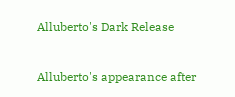Alluberto's Dark Release


Alluberto's appearance after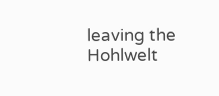leaving the Hohlwelt